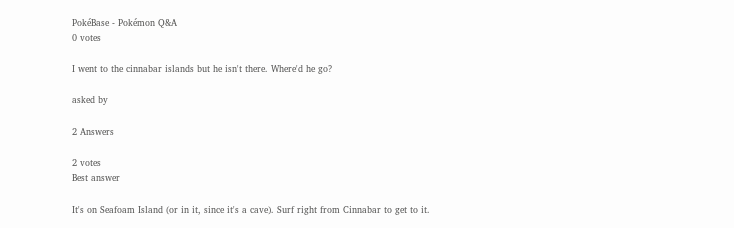PokéBase - Pokémon Q&A
0 votes

I went to the cinnabar islands but he isn't there. Where'd he go?

asked by

2 Answers

2 votes
Best answer

It's on Seafoam Island (or in it, since it's a cave). Surf right from Cinnabar to get to it.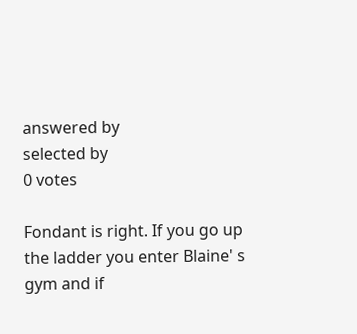answered by
selected by
0 votes

Fondant is right. If you go up the ladder you enter Blaine' s gym and if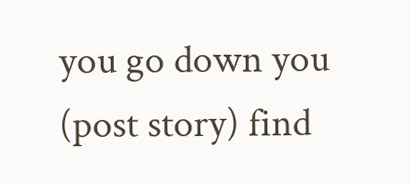you go down you (post story) find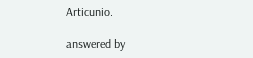Articunio.

answered by